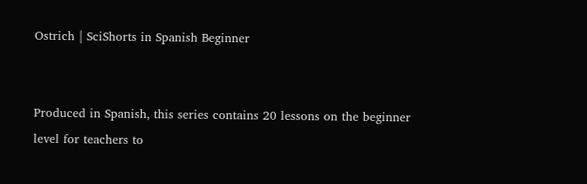Ostrich | SciShorts in Spanish Beginner


Produced in Spanish, this series contains 20 lessons on the beginner level for teachers to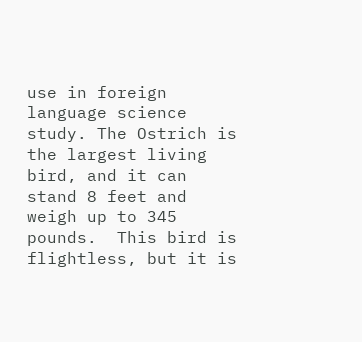use in foreign language science study. The Ostrich is the largest living bird, and it can stand 8 feet and weigh up to 345 pounds.  This bird is flightless, but it is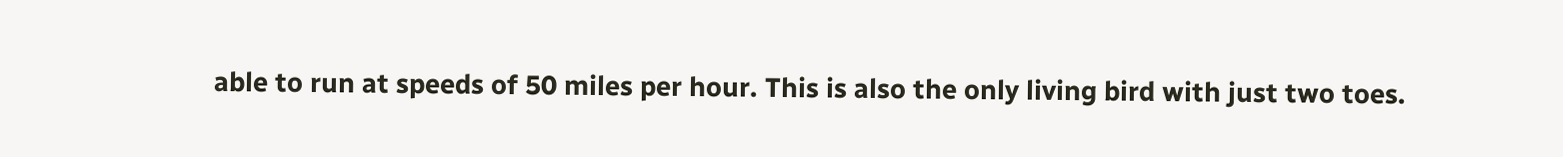able to run at speeds of 50 miles per hour. This is also the only living bird with just two toes.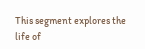This segment explores the life of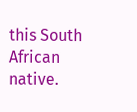this South African native.